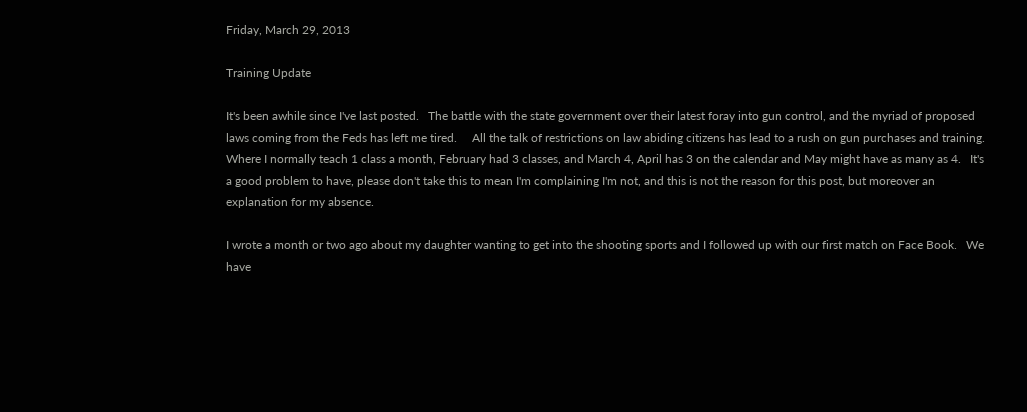Friday, March 29, 2013

Training Update

It's been awhile since I've last posted.   The battle with the state government over their latest foray into gun control, and the myriad of proposed laws coming from the Feds has left me tired.     All the talk of restrictions on law abiding citizens has lead to a rush on gun purchases and training.   Where I normally teach 1 class a month, February had 3 classes, and March 4, April has 3 on the calendar and May might have as many as 4.   It's a good problem to have, please don't take this to mean I'm complaining I'm not, and this is not the reason for this post, but moreover an explanation for my absence.

I wrote a month or two ago about my daughter wanting to get into the shooting sports and I followed up with our first match on Face Book.   We have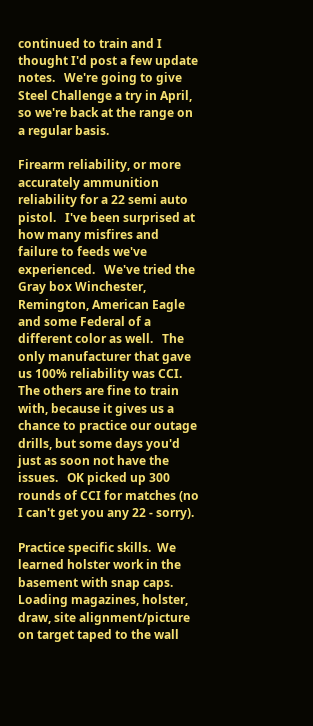continued to train and I thought I'd post a few update notes.   We're going to give Steel Challenge a try in April, so we're back at the range on a regular basis.

Firearm reliability, or more accurately ammunition reliability for a 22 semi auto pistol.   I've been surprised at how many misfires and failure to feeds we've experienced.   We've tried the Gray box Winchester, Remington, American Eagle and some Federal of a different color as well.   The only manufacturer that gave us 100% reliability was CCI.   The others are fine to train with, because it gives us a chance to practice our outage drills, but some days you'd just as soon not have the issues.   OK picked up 300 rounds of CCI for matches (no I can't get you any 22 - sorry).

Practice specific skills.  We learned holster work in the basement with snap caps.  Loading magazines, holster, draw, site alignment/picture on target taped to the wall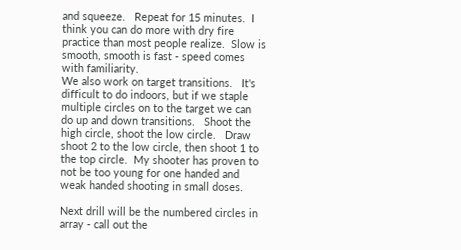and squeeze.   Repeat for 15 minutes.  I think you can do more with dry fire practice than most people realize.  Slow is smooth, smooth is fast - speed comes with familiarity.
We also work on target transitions.   It's difficult to do indoors, but if we staple multiple circles on to the target we can do up and down transitions.   Shoot the high circle, shoot the low circle.   Draw shoot 2 to the low circle, then shoot 1 to the top circle.  My shooter has proven to not be too young for one handed and weak handed shooting in small doses.

Next drill will be the numbered circles in array - call out the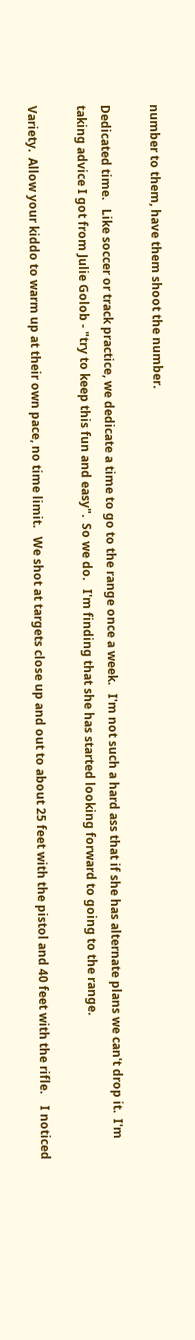number to them, have them shoot the number.

Dedicated time.   Like soccer or track practice, we dedicate a time to go to the range once a week.   I'm not such a hard ass that if she has alternate plans we can't drop it.  I'm taking advice I got from Julie Golob - "try to keep this fun and easy".  So we do.   I'm finding that she has started looking forward to going to the range.

Variety.  Allow your kiddo to warm up at their own pace, no time limit.   We shot at targets close up and out to about 25 feet with the pistol and 40 feet with the rifle.    I noticed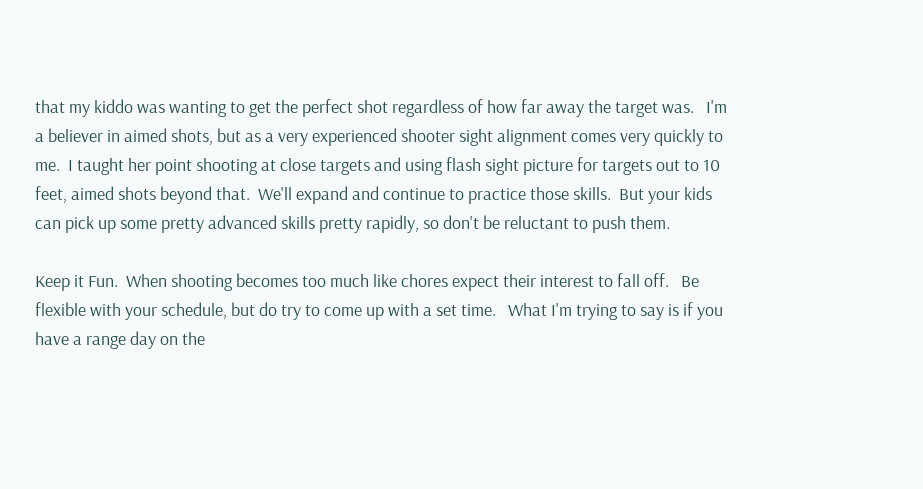that my kiddo was wanting to get the perfect shot regardless of how far away the target was.   I'm a believer in aimed shots, but as a very experienced shooter sight alignment comes very quickly to me.  I taught her point shooting at close targets and using flash sight picture for targets out to 10 feet, aimed shots beyond that.  We'll expand and continue to practice those skills.  But your kids can pick up some pretty advanced skills pretty rapidly, so don't be reluctant to push them.

Keep it Fun.  When shooting becomes too much like chores expect their interest to fall off.   Be flexible with your schedule, but do try to come up with a set time.   What I'm trying to say is if you have a range day on the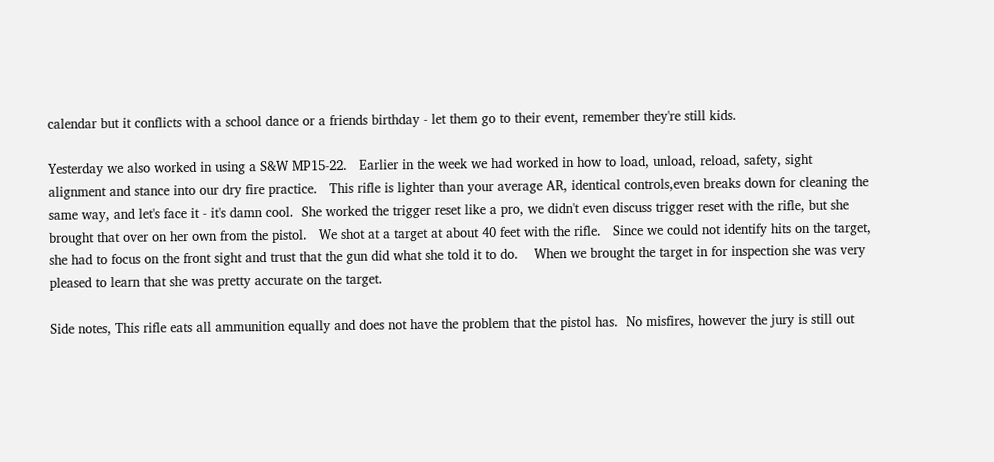calendar but it conflicts with a school dance or a friends birthday - let them go to their event, remember they're still kids.

Yesterday we also worked in using a S&W MP15-22.   Earlier in the week we had worked in how to load, unload, reload, safety, sight alignment and stance into our dry fire practice.   This rifle is lighter than your average AR, identical controls,even breaks down for cleaning the same way, and let's face it - it's damn cool.  She worked the trigger reset like a pro, we didn't even discuss trigger reset with the rifle, but she brought that over on her own from the pistol.   We shot at a target at about 40 feet with the rifle.   Since we could not identify hits on the target, she had to focus on the front sight and trust that the gun did what she told it to do.    When we brought the target in for inspection she was very pleased to learn that she was pretty accurate on the target.

Side notes, This rifle eats all ammunition equally and does not have the problem that the pistol has.  No misfires, however the jury is still out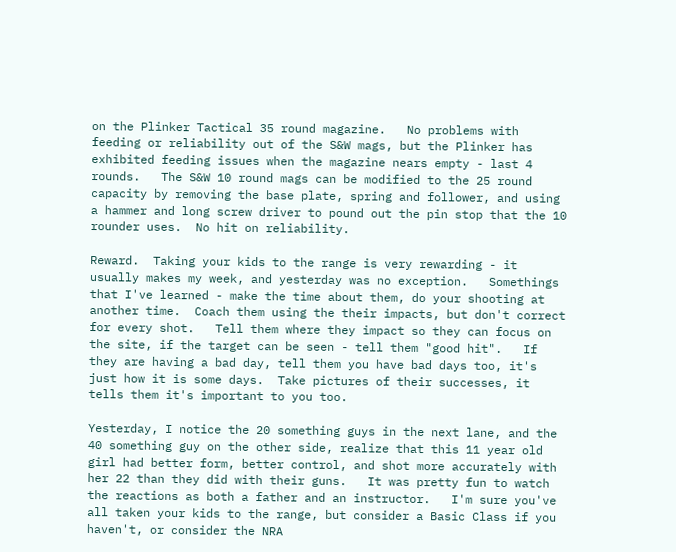on the Plinker Tactical 35 round magazine.   No problems with feeding or reliability out of the S&W mags, but the Plinker has exhibited feeding issues when the magazine nears empty - last 4 rounds.   The S&W 10 round mags can be modified to the 25 round capacity by removing the base plate, spring and follower, and using a hammer and long screw driver to pound out the pin stop that the 10 rounder uses.  No hit on reliability.

Reward.  Taking your kids to the range is very rewarding - it usually makes my week, and yesterday was no exception.   Somethings that I've learned - make the time about them, do your shooting at another time.  Coach them using the their impacts, but don't correct for every shot.   Tell them where they impact so they can focus on the site, if the target can be seen - tell them "good hit".   If they are having a bad day, tell them you have bad days too, it's just how it is some days.  Take pictures of their successes, it tells them it's important to you too.

Yesterday, I notice the 20 something guys in the next lane, and the 40 something guy on the other side, realize that this 11 year old girl had better form, better control, and shot more accurately with her 22 than they did with their guns.   It was pretty fun to watch the reactions as both a father and an instructor.   I'm sure you've all taken your kids to the range, but consider a Basic Class if you haven't, or consider the NRA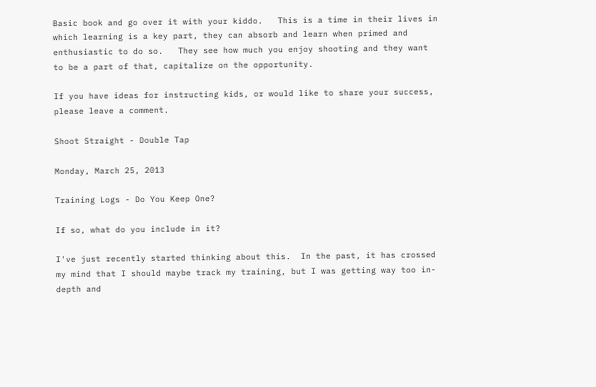Basic book and go over it with your kiddo.   This is a time in their lives in which learning is a key part, they can absorb and learn when primed and enthusiastic to do so.   They see how much you enjoy shooting and they want to be a part of that, capitalize on the opportunity.

If you have ideas for instructing kids, or would like to share your success, please leave a comment.

Shoot Straight - Double Tap

Monday, March 25, 2013

Training Logs - Do You Keep One?

If so, what do you include in it?

I've just recently started thinking about this.  In the past, it has crossed my mind that I should maybe track my training, but I was getting way too in-depth and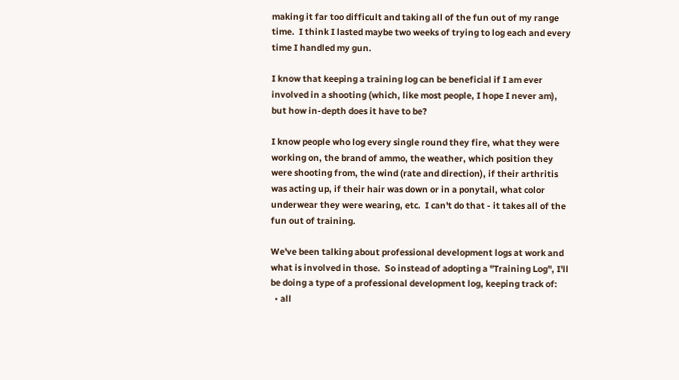making it far too difficult and taking all of the fun out of my range time.  I think I lasted maybe two weeks of trying to log each and every time I handled my gun.

I know that keeping a training log can be beneficial if I am ever involved in a shooting (which, like most people, I hope I never am), but how in-depth does it have to be?

I know people who log every single round they fire, what they were working on, the brand of ammo, the weather, which position they were shooting from, the wind (rate and direction), if their arthritis was acting up, if their hair was down or in a ponytail, what color underwear they were wearing, etc.  I can't do that - it takes all of the fun out of training.

We've been talking about professional development logs at work and what is involved in those.  So instead of adopting a "Training Log", I'll be doing a type of a professional development log, keeping track of:
  • all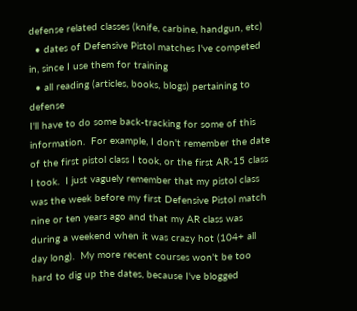defense related classes (knife, carbine, handgun, etc)
  • dates of Defensive Pistol matches I've competed in, since I use them for training
  • all reading (articles, books, blogs) pertaining to defense
I'll have to do some back-tracking for some of this information.  For example, I don't remember the date of the first pistol class I took, or the first AR-15 class I took.  I just vaguely remember that my pistol class was the week before my first Defensive Pistol match nine or ten years ago and that my AR class was during a weekend when it was crazy hot (104+ all day long).  My more recent courses won't be too hard to dig up the dates, because I've blogged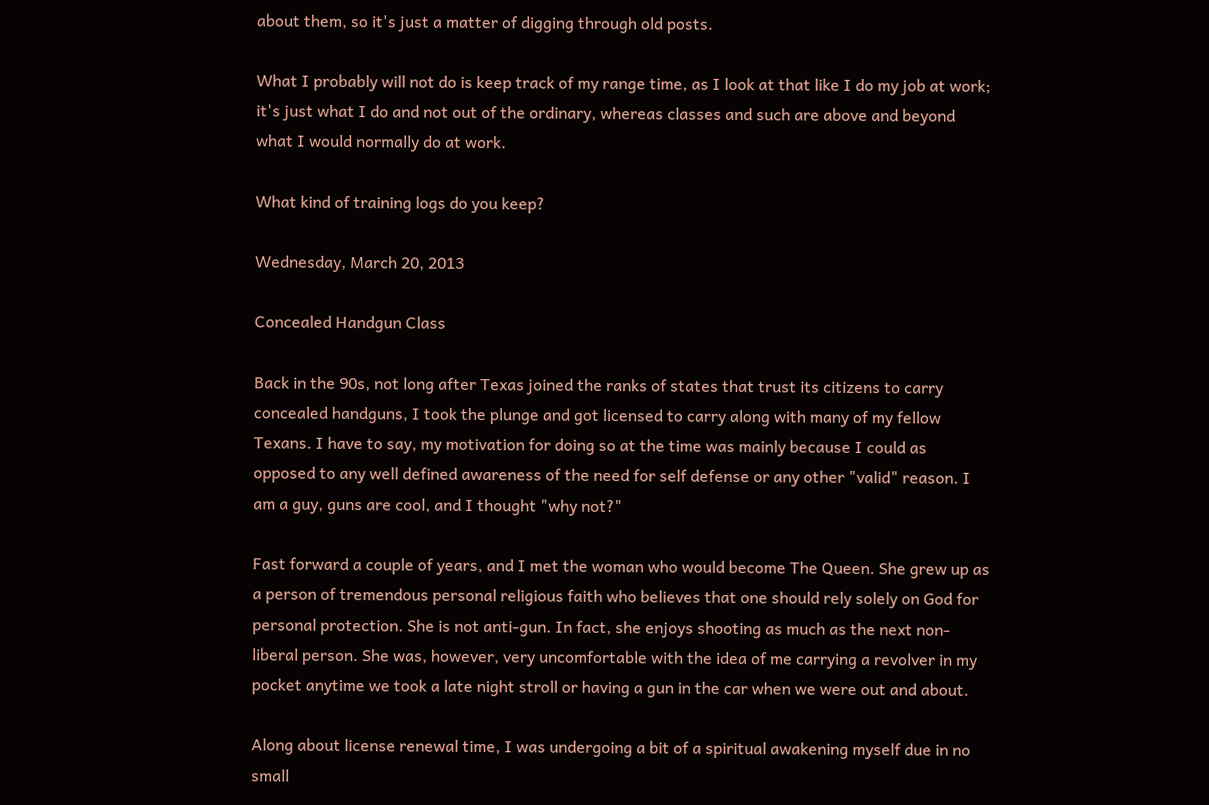about them, so it's just a matter of digging through old posts.

What I probably will not do is keep track of my range time, as I look at that like I do my job at work; it's just what I do and not out of the ordinary, whereas classes and such are above and beyond what I would normally do at work.

What kind of training logs do you keep?

Wednesday, March 20, 2013

Concealed Handgun Class

Back in the 90s, not long after Texas joined the ranks of states that trust its citizens to carry concealed handguns, I took the plunge and got licensed to carry along with many of my fellow Texans. I have to say, my motivation for doing so at the time was mainly because I could as opposed to any well defined awareness of the need for self defense or any other "valid" reason. I am a guy, guns are cool, and I thought "why not?"

Fast forward a couple of years, and I met the woman who would become The Queen. She grew up as a person of tremendous personal religious faith who believes that one should rely solely on God for personal protection. She is not anti-gun. In fact, she enjoys shooting as much as the next non-liberal person. She was, however, very uncomfortable with the idea of me carrying a revolver in my pocket anytime we took a late night stroll or having a gun in the car when we were out and about.

Along about license renewal time, I was undergoing a bit of a spiritual awakening myself due in no small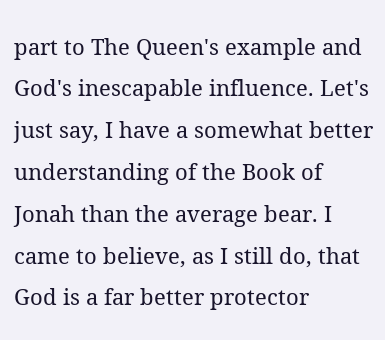part to The Queen's example and God's inescapable influence. Let's just say, I have a somewhat better understanding of the Book of Jonah than the average bear. I came to believe, as I still do, that God is a far better protector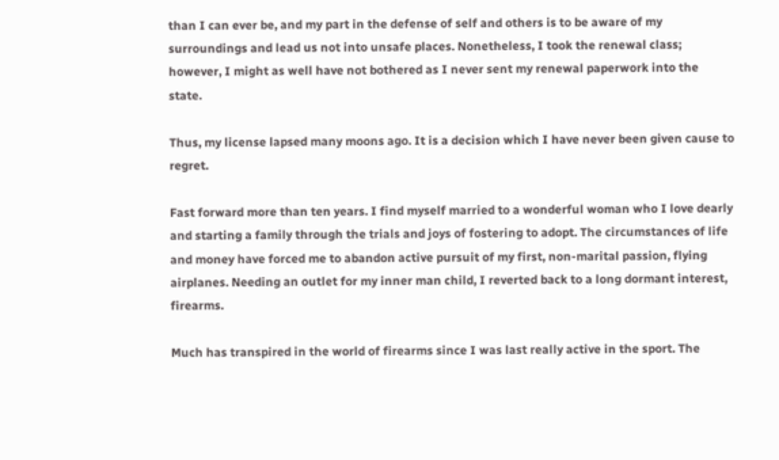than I can ever be, and my part in the defense of self and others is to be aware of my surroundings and lead us not into unsafe places. Nonetheless, I took the renewal class; however, I might as well have not bothered as I never sent my renewal paperwork into the state.

Thus, my license lapsed many moons ago. It is a decision which I have never been given cause to regret.

Fast forward more than ten years. I find myself married to a wonderful woman who I love dearly and starting a family through the trials and joys of fostering to adopt. The circumstances of life and money have forced me to abandon active pursuit of my first, non-marital passion, flying airplanes. Needing an outlet for my inner man child, I reverted back to a long dormant interest, firearms.

Much has transpired in the world of firearms since I was last really active in the sport. The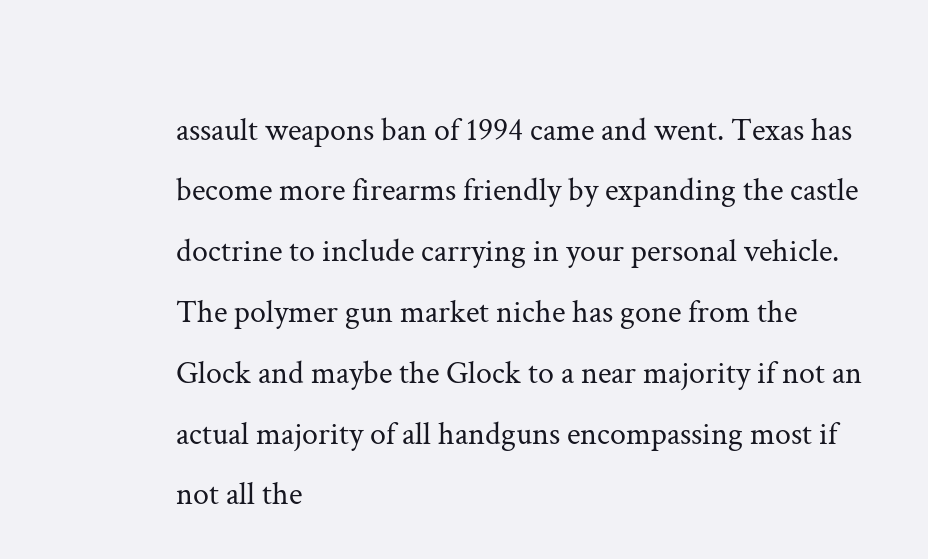assault weapons ban of 1994 came and went. Texas has become more firearms friendly by expanding the castle doctrine to include carrying in your personal vehicle. The polymer gun market niche has gone from the Glock and maybe the Glock to a near majority if not an actual majority of all handguns encompassing most if not all the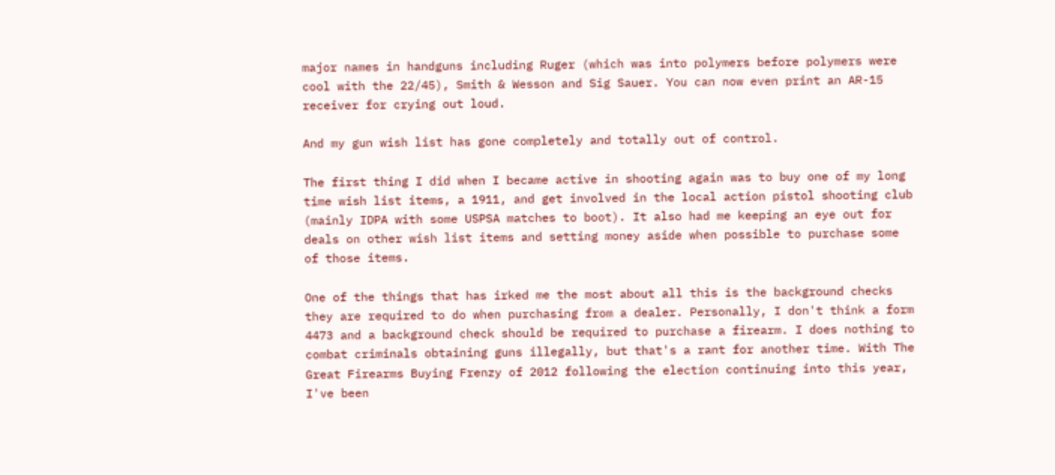major names in handguns including Ruger (which was into polymers before polymers were cool with the 22/45), Smith & Wesson and Sig Sauer. You can now even print an AR-15 receiver for crying out loud.

And my gun wish list has gone completely and totally out of control.

The first thing I did when I became active in shooting again was to buy one of my long time wish list items, a 1911, and get involved in the local action pistol shooting club (mainly IDPA with some USPSA matches to boot). It also had me keeping an eye out for deals on other wish list items and setting money aside when possible to purchase some of those items.

One of the things that has irked me the most about all this is the background checks they are required to do when purchasing from a dealer. Personally, I don't think a form 4473 and a background check should be required to purchase a firearm. I does nothing to combat criminals obtaining guns illegally, but that's a rant for another time. With The Great Firearms Buying Frenzy of 2012 following the election continuing into this year, I've been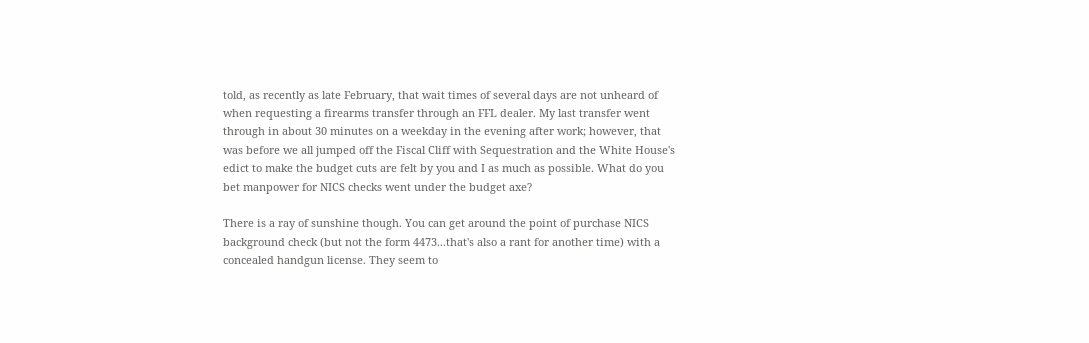told, as recently as late February, that wait times of several days are not unheard of when requesting a firearms transfer through an FFL dealer. My last transfer went through in about 30 minutes on a weekday in the evening after work; however, that was before we all jumped off the Fiscal Cliff with Sequestration and the White House's edict to make the budget cuts are felt by you and I as much as possible. What do you bet manpower for NICS checks went under the budget axe?

There is a ray of sunshine though. You can get around the point of purchase NICS background check (but not the form 4473...that's also a rant for another time) with a concealed handgun license. They seem to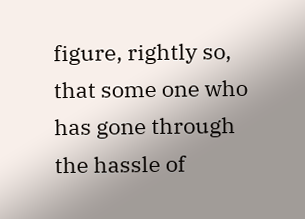figure, rightly so, that some one who has gone through the hassle of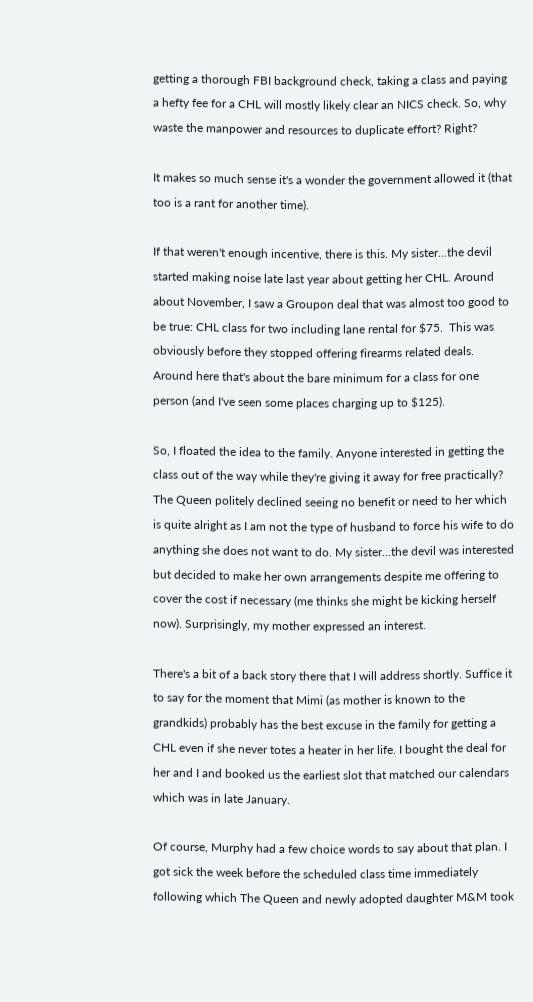getting a thorough FBI background check, taking a class and paying a hefty fee for a CHL will mostly likely clear an NICS check. So, why waste the manpower and resources to duplicate effort? Right?

It makes so much sense it's a wonder the government allowed it (that too is a rant for another time).

If that weren't enough incentive, there is this. My sister...the devil started making noise late last year about getting her CHL. Around about November, I saw a Groupon deal that was almost too good to be true: CHL class for two including lane rental for $75.  This was obviously before they stopped offering firearms related deals. Around here that's about the bare minimum for a class for one person (and I've seen some places charging up to $125).

So, I floated the idea to the family. Anyone interested in getting the class out of the way while they're giving it away for free practically? The Queen politely declined seeing no benefit or need to her which is quite alright as I am not the type of husband to force his wife to do anything she does not want to do. My sister...the devil was interested but decided to make her own arrangements despite me offering to cover the cost if necessary (me thinks she might be kicking herself now). Surprisingly, my mother expressed an interest.

There's a bit of a back story there that I will address shortly. Suffice it to say for the moment that Mimi (as mother is known to the grandkids) probably has the best excuse in the family for getting a CHL even if she never totes a heater in her life. I bought the deal for her and I and booked us the earliest slot that matched our calendars which was in late January.

Of course, Murphy had a few choice words to say about that plan. I got sick the week before the scheduled class time immediately following which The Queen and newly adopted daughter M&M took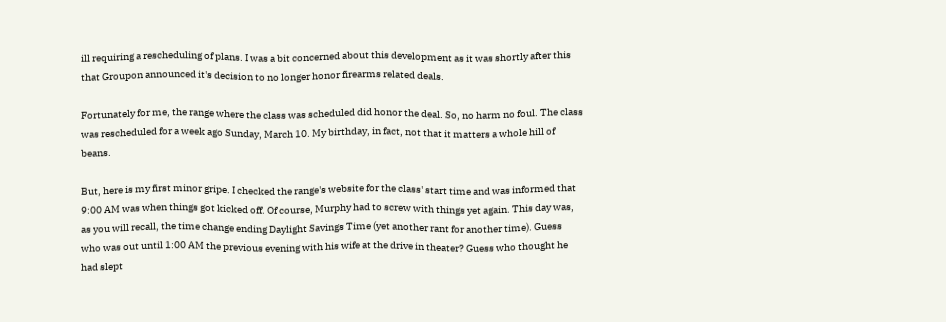ill requiring a rescheduling of plans. I was a bit concerned about this development as it was shortly after this that Groupon announced it's decision to no longer honor firearms related deals.

Fortunately for me, the range where the class was scheduled did honor the deal. So, no harm no foul. The class was rescheduled for a week ago Sunday, March 10. My birthday, in fact, not that it matters a whole hill of beans.

But, here is my first minor gripe. I checked the range's website for the class' start time and was informed that 9:00 AM was when things got kicked off. Of course, Murphy had to screw with things yet again. This day was, as you will recall, the time change ending Daylight Savings Time (yet another rant for another time). Guess who was out until 1:00 AM the previous evening with his wife at the drive in theater? Guess who thought he had slept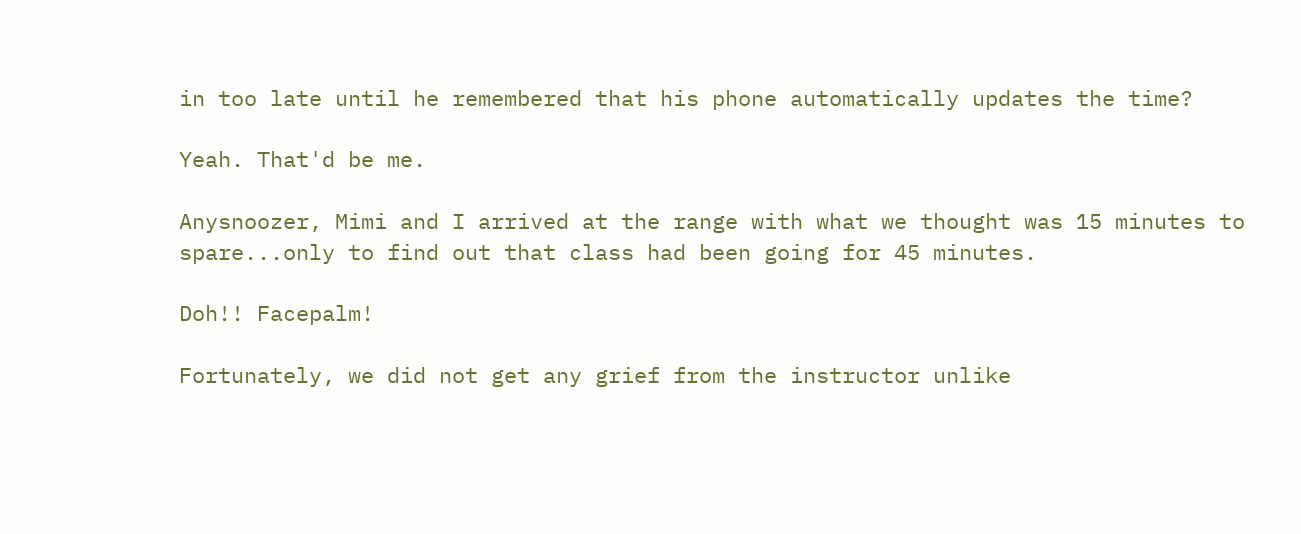in too late until he remembered that his phone automatically updates the time?

Yeah. That'd be me.

Anysnoozer, Mimi and I arrived at the range with what we thought was 15 minutes to spare...only to find out that class had been going for 45 minutes.

Doh!! Facepalm!

Fortunately, we did not get any grief from the instructor unlike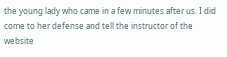the young lady who came in a few minutes after us. I did come to her defense and tell the instructor of the website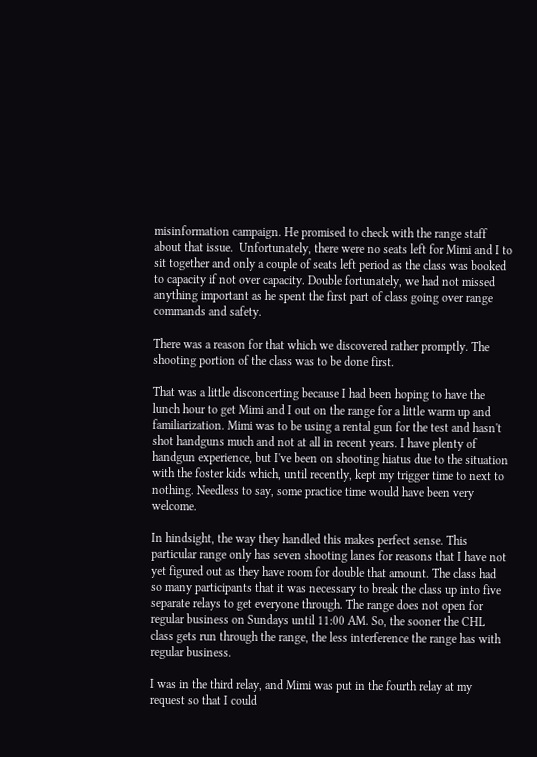misinformation campaign. He promised to check with the range staff about that issue.  Unfortunately, there were no seats left for Mimi and I to sit together and only a couple of seats left period as the class was booked to capacity if not over capacity. Double fortunately, we had not missed anything important as he spent the first part of class going over range commands and safety.

There was a reason for that which we discovered rather promptly. The shooting portion of the class was to be done first.

That was a little disconcerting because I had been hoping to have the lunch hour to get Mimi and I out on the range for a little warm up and familiarization. Mimi was to be using a rental gun for the test and hasn't shot handguns much and not at all in recent years. I have plenty of handgun experience, but I've been on shooting hiatus due to the situation with the foster kids which, until recently, kept my trigger time to next to nothing. Needless to say, some practice time would have been very welcome.

In hindsight, the way they handled this makes perfect sense. This particular range only has seven shooting lanes for reasons that I have not yet figured out as they have room for double that amount. The class had so many participants that it was necessary to break the class up into five separate relays to get everyone through. The range does not open for regular business on Sundays until 11:00 AM. So, the sooner the CHL class gets run through the range, the less interference the range has with regular business.

I was in the third relay, and Mimi was put in the fourth relay at my request so that I could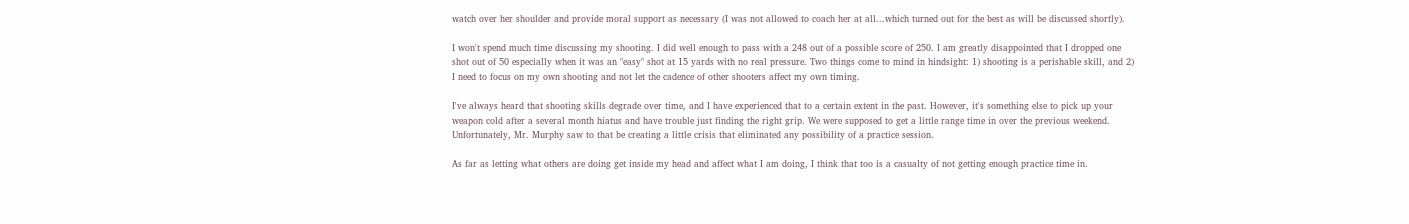watch over her shoulder and provide moral support as necessary (I was not allowed to coach her at all...which turned out for the best as will be discussed shortly).

I won't spend much time discussing my shooting. I did well enough to pass with a 248 out of a possible score of 250. I am greatly disappointed that I dropped one shot out of 50 especially when it was an "easy" shot at 15 yards with no real pressure. Two things come to mind in hindsight: 1) shooting is a perishable skill, and 2) I need to focus on my own shooting and not let the cadence of other shooters affect my own timing.

I've always heard that shooting skills degrade over time, and I have experienced that to a certain extent in the past. However, it's something else to pick up your weapon cold after a several month hiatus and have trouble just finding the right grip. We were supposed to get a little range time in over the previous weekend. Unfortunately, Mr. Murphy saw to that be creating a little crisis that eliminated any possibility of a practice session.

As far as letting what others are doing get inside my head and affect what I am doing, I think that too is a casualty of not getting enough practice time in.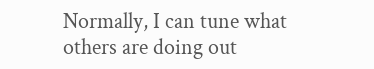Normally, I can tune what others are doing out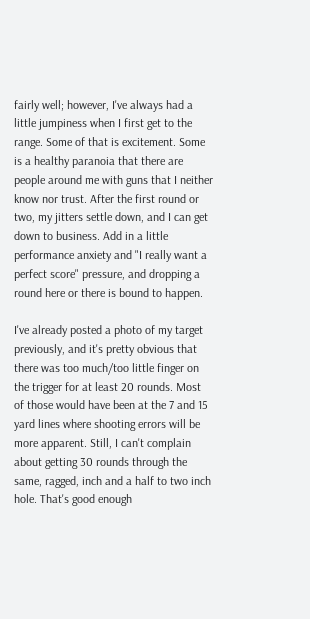fairly well; however, I've always had a little jumpiness when I first get to the range. Some of that is excitement. Some is a healthy paranoia that there are people around me with guns that I neither know nor trust. After the first round or two, my jitters settle down, and I can get down to business. Add in a little performance anxiety and "I really want a perfect score" pressure, and dropping a round here or there is bound to happen.

I've already posted a photo of my target previously, and it's pretty obvious that there was too much/too little finger on the trigger for at least 20 rounds. Most of those would have been at the 7 and 15 yard lines where shooting errors will be more apparent. Still, I can't complain about getting 30 rounds through the same, ragged, inch and a half to two inch hole. That's good enough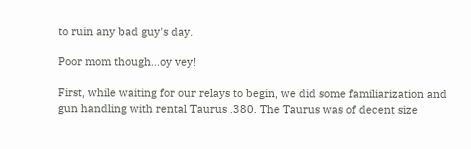to ruin any bad guy's day.

Poor mom though...oy vey!

First, while waiting for our relays to begin, we did some familiarization and gun handling with rental Taurus .380. The Taurus was of decent size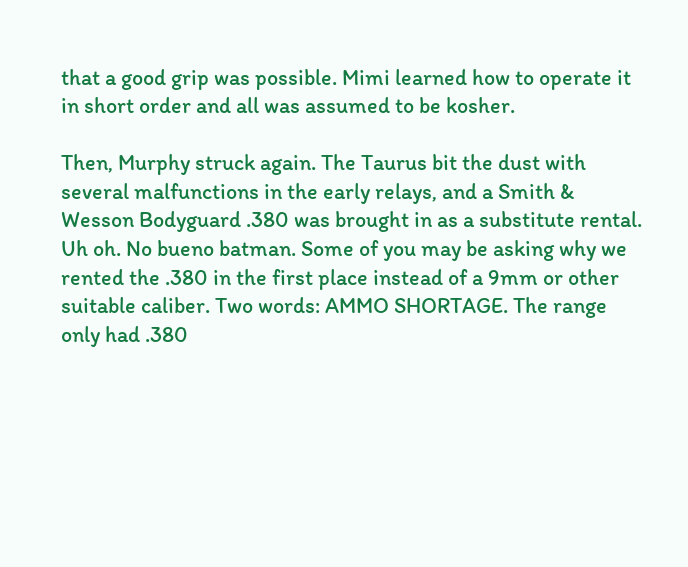that a good grip was possible. Mimi learned how to operate it in short order and all was assumed to be kosher.

Then, Murphy struck again. The Taurus bit the dust with several malfunctions in the early relays, and a Smith & Wesson Bodyguard .380 was brought in as a substitute rental. Uh oh. No bueno batman. Some of you may be asking why we rented the .380 in the first place instead of a 9mm or other suitable caliber. Two words: AMMO SHORTAGE. The range only had .380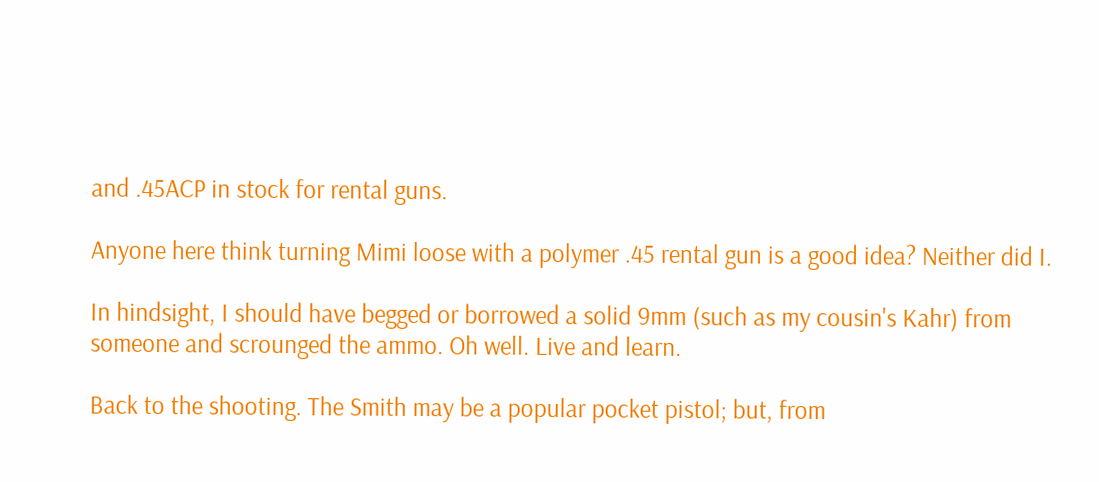and .45ACP in stock for rental guns.

Anyone here think turning Mimi loose with a polymer .45 rental gun is a good idea? Neither did I.

In hindsight, I should have begged or borrowed a solid 9mm (such as my cousin's Kahr) from someone and scrounged the ammo. Oh well. Live and learn.

Back to the shooting. The Smith may be a popular pocket pistol; but, from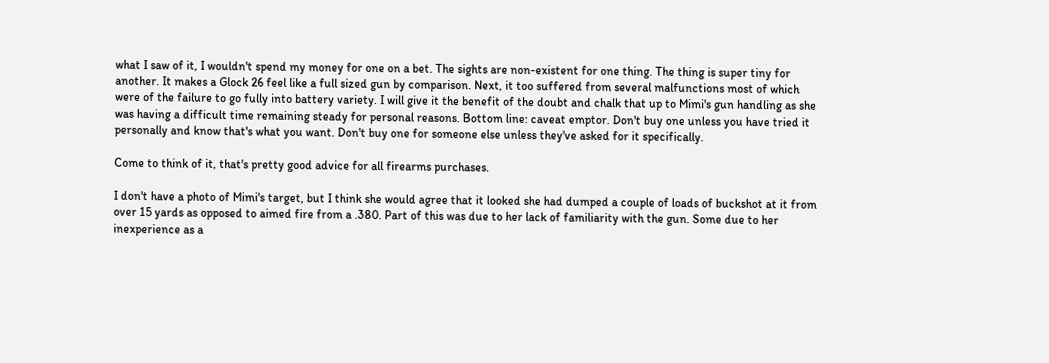what I saw of it, I wouldn't spend my money for one on a bet. The sights are non-existent for one thing. The thing is super tiny for another. It makes a Glock 26 feel like a full sized gun by comparison. Next, it too suffered from several malfunctions most of which were of the failure to go fully into battery variety. I will give it the benefit of the doubt and chalk that up to Mimi's gun handling as she was having a difficult time remaining steady for personal reasons. Bottom line: caveat emptor. Don't buy one unless you have tried it personally and know that's what you want. Don't buy one for someone else unless they've asked for it specifically.

Come to think of it, that's pretty good advice for all firearms purchases.

I don't have a photo of Mimi's target, but I think she would agree that it looked she had dumped a couple of loads of buckshot at it from over 15 yards as opposed to aimed fire from a .380. Part of this was due to her lack of familiarity with the gun. Some due to her inexperience as a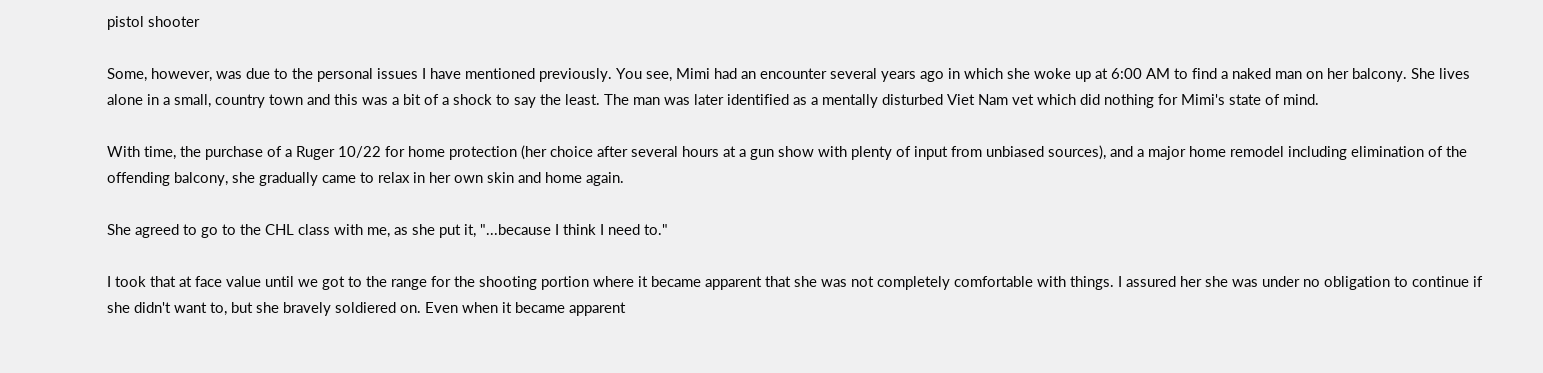pistol shooter

Some, however, was due to the personal issues I have mentioned previously. You see, Mimi had an encounter several years ago in which she woke up at 6:00 AM to find a naked man on her balcony. She lives alone in a small, country town and this was a bit of a shock to say the least. The man was later identified as a mentally disturbed Viet Nam vet which did nothing for Mimi's state of mind.

With time, the purchase of a Ruger 10/22 for home protection (her choice after several hours at a gun show with plenty of input from unbiased sources), and a major home remodel including elimination of the offending balcony, she gradually came to relax in her own skin and home again.

She agreed to go to the CHL class with me, as she put it, "...because I think I need to."

I took that at face value until we got to the range for the shooting portion where it became apparent that she was not completely comfortable with things. I assured her she was under no obligation to continue if she didn't want to, but she bravely soldiered on. Even when it became apparent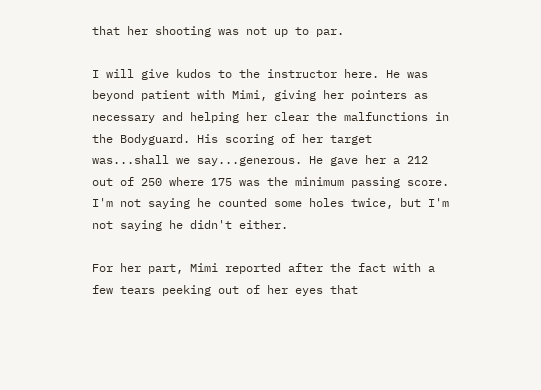that her shooting was not up to par.

I will give kudos to the instructor here. He was beyond patient with Mimi, giving her pointers as necessary and helping her clear the malfunctions in the Bodyguard. His scoring of her target was...shall we say...generous. He gave her a 212 out of 250 where 175 was the minimum passing score. I'm not saying he counted some holes twice, but I'm not saying he didn't either.

For her part, Mimi reported after the fact with a few tears peeking out of her eyes that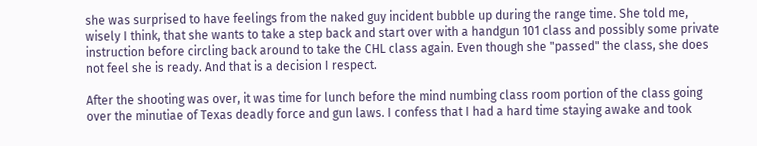she was surprised to have feelings from the naked guy incident bubble up during the range time. She told me, wisely I think, that she wants to take a step back and start over with a handgun 101 class and possibly some private instruction before circling back around to take the CHL class again. Even though she "passed" the class, she does not feel she is ready. And that is a decision I respect.

After the shooting was over, it was time for lunch before the mind numbing class room portion of the class going over the minutiae of Texas deadly force and gun laws. I confess that I had a hard time staying awake and took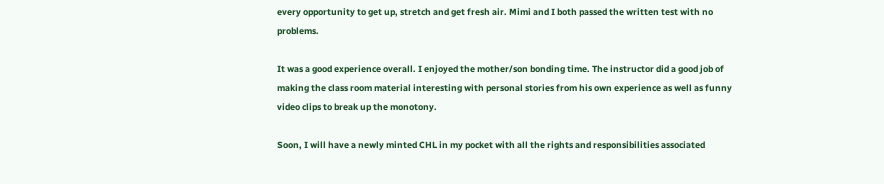every opportunity to get up, stretch and get fresh air. Mimi and I both passed the written test with no problems.

It was a good experience overall. I enjoyed the mother/son bonding time. The instructor did a good job of making the class room material interesting with personal stories from his own experience as well as funny video clips to break up the monotony.

Soon, I will have a newly minted CHL in my pocket with all the rights and responsibilities associated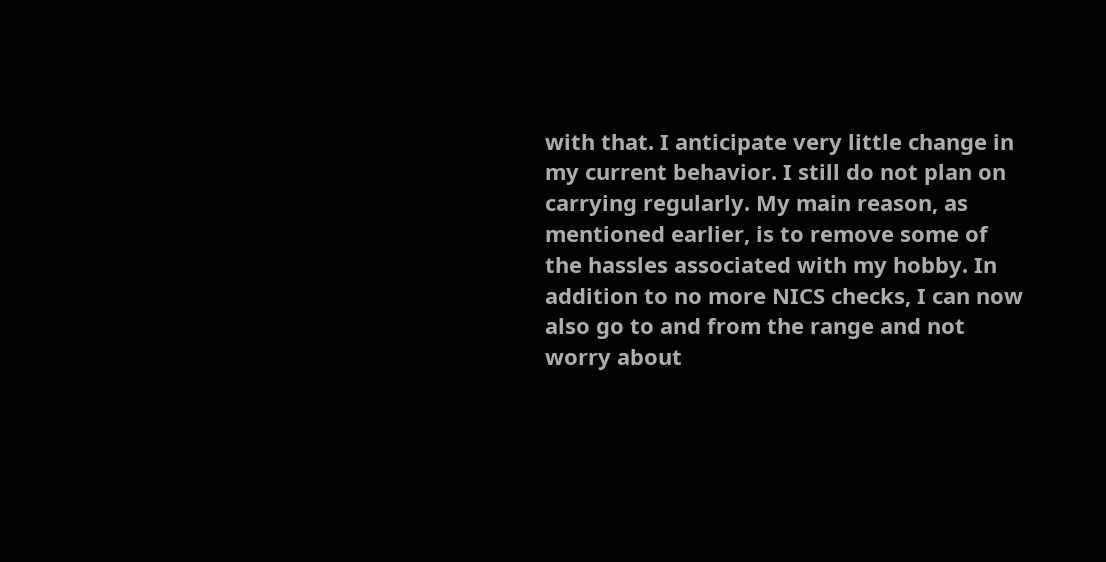with that. I anticipate very little change in my current behavior. I still do not plan on carrying regularly. My main reason, as mentioned earlier, is to remove some of the hassles associated with my hobby. In addition to no more NICS checks, I can now also go to and from the range and not worry about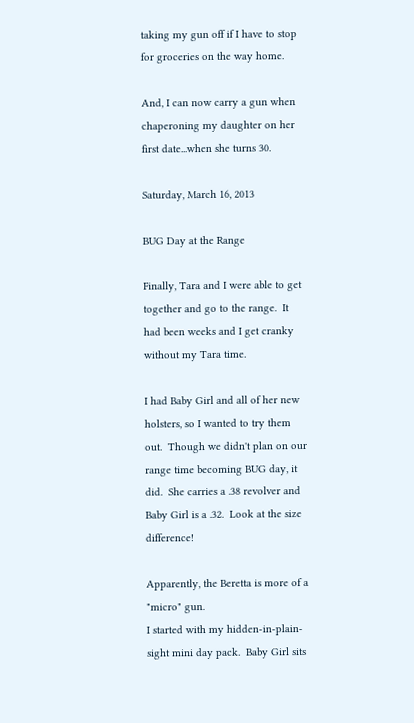taking my gun off if I have to stop for groceries on the way home.

And, I can now carry a gun when chaperoning my daughter on her first date...when she turns 30.

Saturday, March 16, 2013

BUG Day at the Range

Finally, Tara and I were able to get together and go to the range.  It had been weeks and I get cranky without my Tara time.

I had Baby Girl and all of her new holsters, so I wanted to try them out.  Though we didn't plan on our range time becoming BUG day, it did.  She carries a .38 revolver and Baby Girl is a .32.  Look at the size difference!

Apparently, the Beretta is more of a "micro" gun.
I started with my hidden-in-plain-sight mini day pack.  Baby Girl sits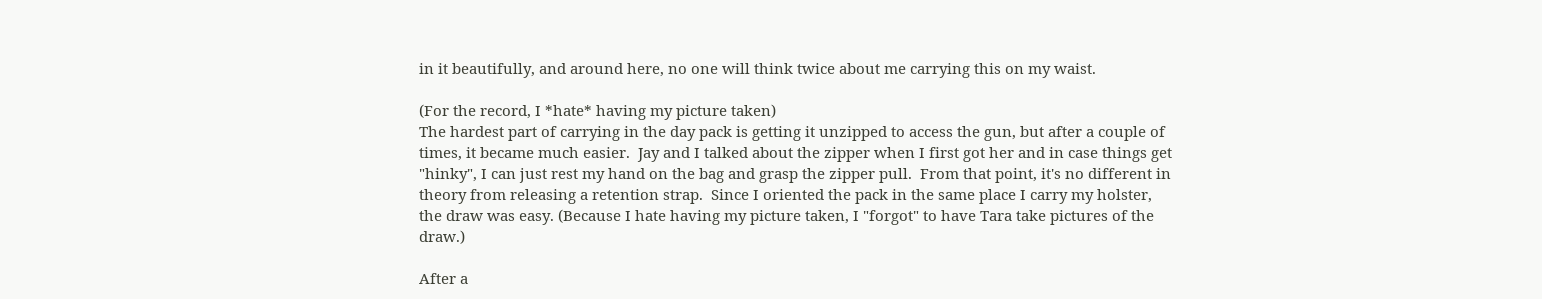in it beautifully, and around here, no one will think twice about me carrying this on my waist.

(For the record, I *hate* having my picture taken)
The hardest part of carrying in the day pack is getting it unzipped to access the gun, but after a couple of times, it became much easier.  Jay and I talked about the zipper when I first got her and in case things get "hinky", I can just rest my hand on the bag and grasp the zipper pull.  From that point, it's no different in theory from releasing a retention strap.  Since I oriented the pack in the same place I carry my holster, the draw was easy. (Because I hate having my picture taken, I "forgot" to have Tara take pictures of the draw.)

After a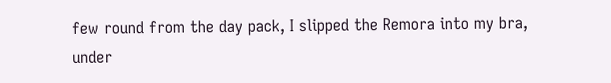few round from the day pack, I slipped the Remora into my bra, under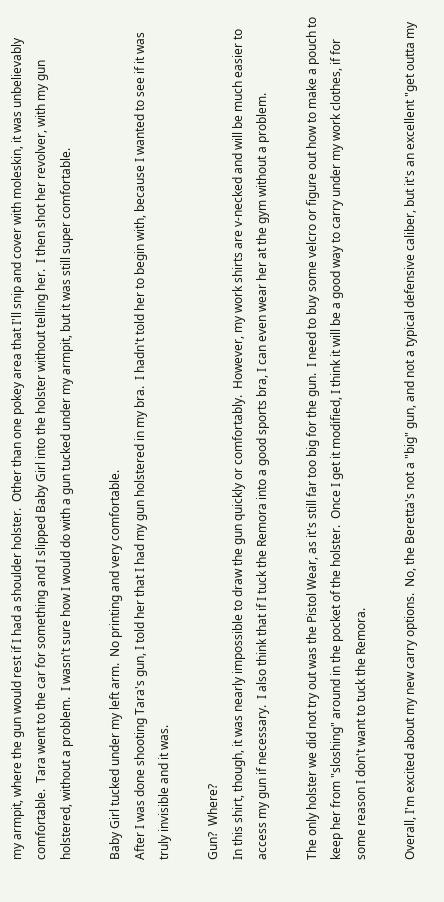my armpit, where the gun would rest if I had a shoulder holster.  Other than one pokey area that I'll snip and cover with moleskin, it was unbelievably comfortable.  Tara went to the car for something and I slipped Baby Girl into the holster without telling her.  I then shot her revolver, with my gun holstered, without a problem.  I wasn't sure how I would do with a gun tucked under my armpit, but it was still super comfortable.

Baby Girl tucked under my left arm.  No printing and very comfortable.
After I was done shooting Tara's gun, I told her that I had my gun holstered in my bra.  I hadn't told her to begin with, because I wanted to see if it was truly invisible and it was.

Gun?  Where?
In this shirt, though, it was nearly impossible to draw the gun quickly or comfortably.  However, my work shirts are v-necked and will be much easier to access my gun if necessary.  I also think that if I tuck the Remora into a good sports bra, I can even wear her at the gym without a problem.

The only holster we did not try out was the Pistol Wear, as it's still far too big for the gun.  I need to buy some velcro or figure out how to make a pouch to keep her from "sloshing" around in the pocket of the holster.  Once I get it modified, I think it will be a good way to carry under my work clothes, if for some reason I don't want to tuck the Remora.

Overall, I'm excited about my new carry options.  No, the Beretta's not a "big" gun, and not a typical defensive caliber, but it's an excellent "get outta my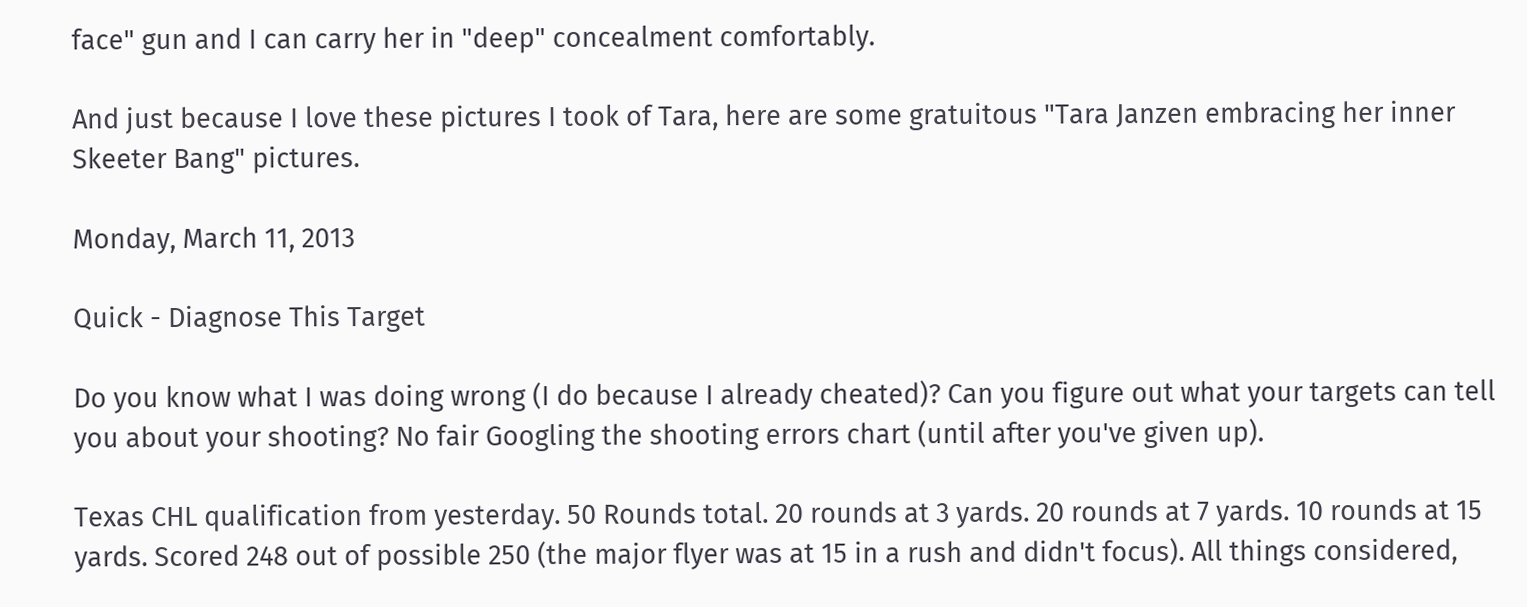face" gun and I can carry her in "deep" concealment comfortably.

And just because I love these pictures I took of Tara, here are some gratuitous "Tara Janzen embracing her inner Skeeter Bang" pictures.

Monday, March 11, 2013

Quick - Diagnose This Target

Do you know what I was doing wrong (I do because I already cheated)? Can you figure out what your targets can tell you about your shooting? No fair Googling the shooting errors chart (until after you've given up).

Texas CHL qualification from yesterday. 50 Rounds total. 20 rounds at 3 yards. 20 rounds at 7 yards. 10 rounds at 15 yards. Scored 248 out of possible 250 (the major flyer was at 15 in a rush and didn't focus). All things considered,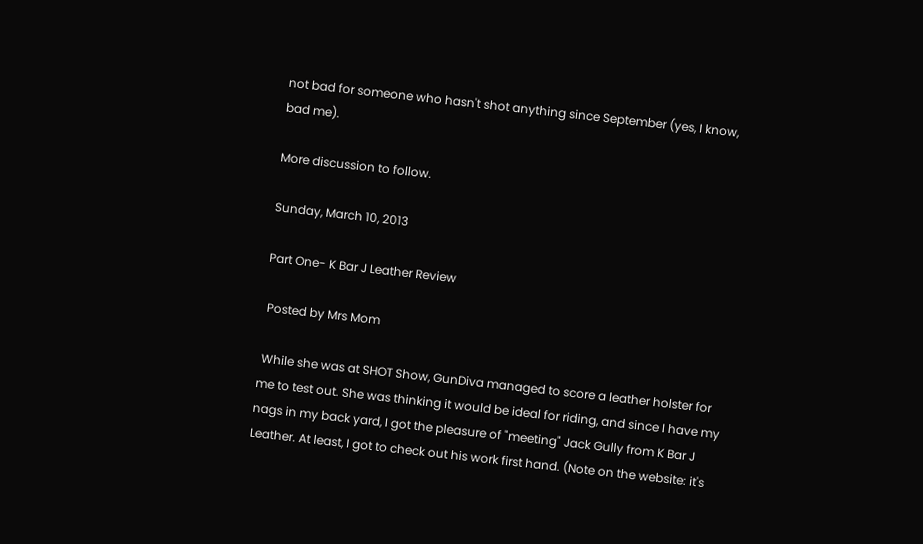not bad for someone who hasn't shot anything since September (yes, I know, bad me).

More discussion to follow.

Sunday, March 10, 2013

Part One- K Bar J Leather Review

 Posted by Mrs Mom

 While she was at SHOT Show, GunDiva managed to score a leather holster for me to test out. She was thinking it would be ideal for riding, and since I have my nags in my back yard, I got the pleasure of "meeting" Jack Gully from K Bar J Leather. At least, I got to check out his work first hand. (Note on the website: it's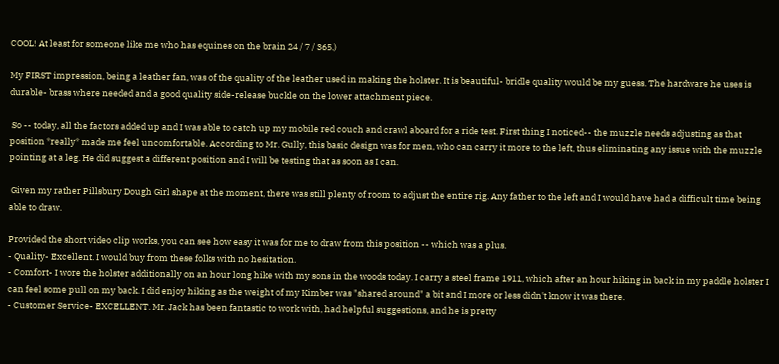COOL! At least for someone like me who has equines on the brain 24 / 7 / 365.)

My FIRST impression, being a leather fan, was of the quality of the leather used in making the holster. It is beautiful- bridle quality would be my guess. The hardware he uses is durable- brass where needed and a good quality side-release buckle on the lower attachment piece.

 So -- today, all the factors added up and I was able to catch up my mobile red couch and crawl aboard for a ride test. First thing I noticed-- the muzzle needs adjusting as that position *really* made me feel uncomfortable. According to Mr. Gully, this basic design was for men, who can carry it more to the left, thus eliminating any issue with the muzzle pointing at a leg. He did suggest a different position and I will be testing that as soon as I can.

 Given my rather Pillsbury Dough Girl shape at the moment, there was still plenty of room to adjust the entire rig. Any father to the left and I would have had a difficult time being able to draw.

Provided the short video clip works, you can see how easy it was for me to draw from this position -- which was a plus.
- Quality- Excellent. I would buy from these folks with no hesitation.
- Comfort- I wore the holster additionally on an hour long hike with my sons in the woods today. I carry a steel frame 1911, which after an hour hiking in back in my paddle holster I can feel some pull on my back. I did enjoy hiking as the weight of my Kimber was "shared around" a bit and I more or less didn't know it was there.
- Customer Service- EXCELLENT. Mr. Jack has been fantastic to work with, had helpful suggestions, and he is pretty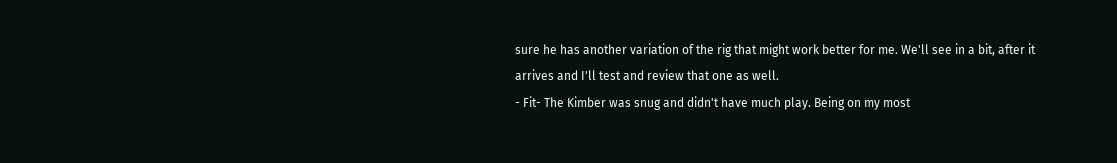sure he has another variation of the rig that might work better for me. We'll see in a bit, after it arrives and I'll test and review that one as well.
- Fit- The Kimber was snug and didn't have much play. Being on my most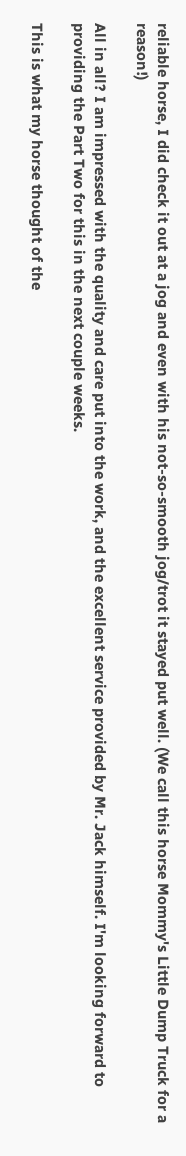reliable horse, I did check it out at a jog and even with his not-so-smooth jog/trot it stayed put well. (We call this horse Mommy's Little Dump Truck for a reason!)

All in all? I am impressed with the quality and care put into the work, and the excellent service provided by Mr. Jack himself. I'm looking forward to providing the Part Two for this in the next couple weeks.

This is what my horse thought of the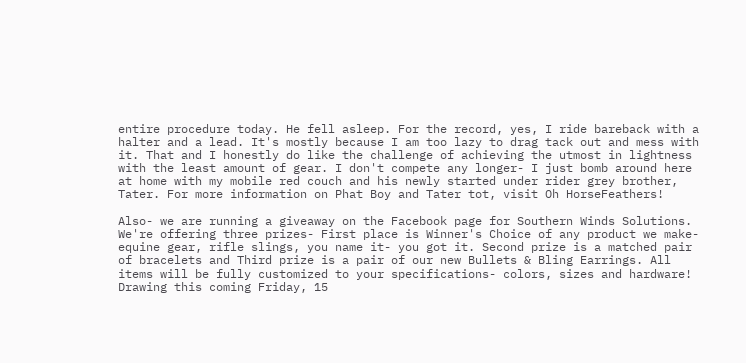entire procedure today. He fell asleep. For the record, yes, I ride bareback with a halter and a lead. It's mostly because I am too lazy to drag tack out and mess with it. That and I honestly do like the challenge of achieving the utmost in lightness with the least amount of gear. I don't compete any longer- I just bomb around here at home with my mobile red couch and his newly started under rider grey brother, Tater. For more information on Phat Boy and Tater tot, visit Oh HorseFeathers!

Also- we are running a giveaway on the Facebook page for Southern Winds Solutions. We're offering three prizes- First place is Winner's Choice of any product we make- equine gear, rifle slings, you name it- you got it. Second prize is a matched pair of bracelets and Third prize is a pair of our new Bullets & Bling Earrings. All items will be fully customized to your specifications- colors, sizes and hardware! Drawing this coming Friday, 15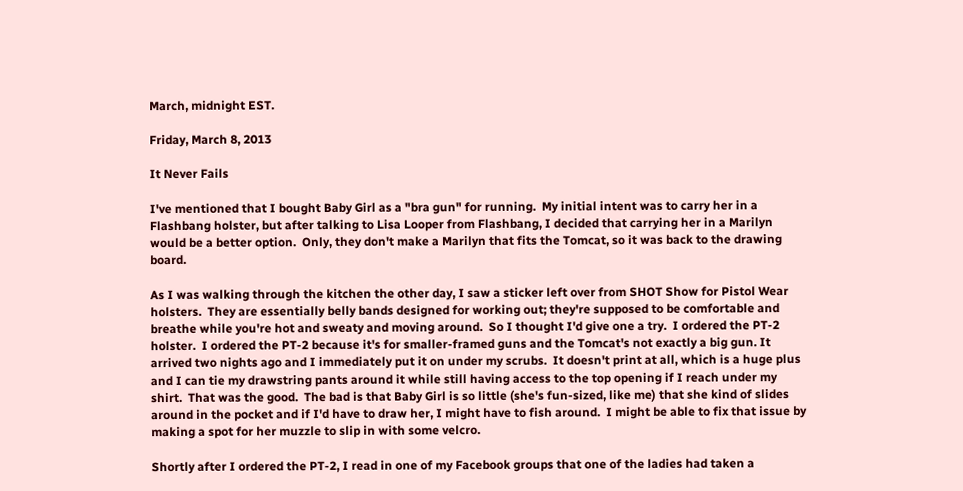March, midnight EST.

Friday, March 8, 2013

It Never Fails

I've mentioned that I bought Baby Girl as a "bra gun" for running.  My initial intent was to carry her in a Flashbang holster, but after talking to Lisa Looper from Flashbang, I decided that carrying her in a Marilyn would be a better option.  Only, they don't make a Marilyn that fits the Tomcat, so it was back to the drawing board.

As I was walking through the kitchen the other day, I saw a sticker left over from SHOT Show for Pistol Wear holsters.  They are essentially belly bands designed for working out; they're supposed to be comfortable and breathe while you're hot and sweaty and moving around.  So I thought I'd give one a try.  I ordered the PT-2 holster.  I ordered the PT-2 because it's for smaller-framed guns and the Tomcat's not exactly a big gun. It arrived two nights ago and I immediately put it on under my scrubs.  It doesn't print at all, which is a huge plus and I can tie my drawstring pants around it while still having access to the top opening if I reach under my shirt.  That was the good.  The bad is that Baby Girl is so little (she's fun-sized, like me) that she kind of slides around in the pocket and if I'd have to draw her, I might have to fish around.  I might be able to fix that issue by making a spot for her muzzle to slip in with some velcro.

Shortly after I ordered the PT-2, I read in one of my Facebook groups that one of the ladies had taken a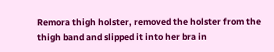Remora thigh holster, removed the holster from the thigh band and slipped it into her bra in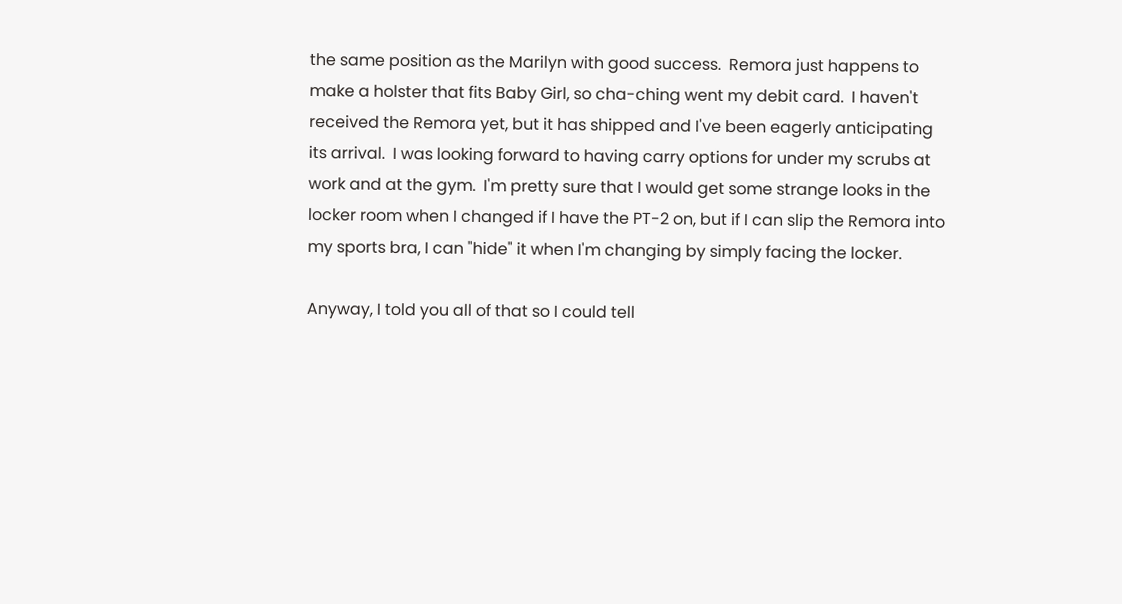the same position as the Marilyn with good success.  Remora just happens to make a holster that fits Baby Girl, so cha-ching went my debit card.  I haven't received the Remora yet, but it has shipped and I've been eagerly anticipating its arrival.  I was looking forward to having carry options for under my scrubs at work and at the gym.  I'm pretty sure that I would get some strange looks in the locker room when I changed if I have the PT-2 on, but if I can slip the Remora into my sports bra, I can "hide" it when I'm changing by simply facing the locker.

Anyway, I told you all of that so I could tell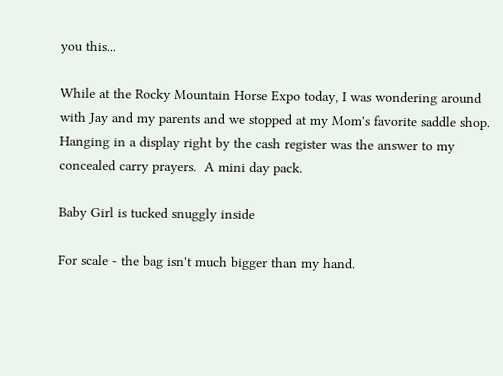you this...

While at the Rocky Mountain Horse Expo today, I was wondering around with Jay and my parents and we stopped at my Mom's favorite saddle shop.  Hanging in a display right by the cash register was the answer to my concealed carry prayers.  A mini day pack.

Baby Girl is tucked snuggly inside

For scale - the bag isn't much bigger than my hand.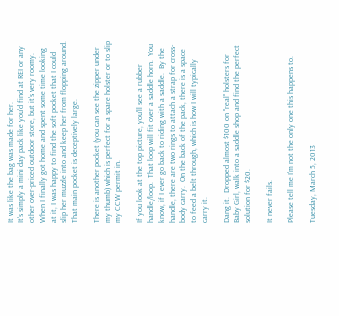It was like the bag was made for her.
It's simply a mini day pack like you'd find at REI or any other over-priced outdoor store, but it's very roomy.  When I finally got home and spent some time looking at it, I was happy to find the soft pocket that I could slip her muzzle into and keep her from flopping around.  That main pocket is deceptively large.

There is another pocket (you can see the zipper under my thumb) which is perfect for a spare holster or to slip my CCW permit in.

If you look at the top picture, you'll see a rubber handle/loop.  That loop will fit over a saddle horn.  You know, if I ever go back to riding with a saddle.  By the handle, there are two rings to attach a strap for cross-body carry.  On the back of the pack, there is a space to feed a belt through, which is how I will typically carry it.

Dang it.  Dropped almost $100 on "real" holsters for Baby Girl, walk into a saddle shop and find the perfect solution for $20.

It never fails.

Please tell me I'm not the only one this happens to.

Tuesday, March 5, 2013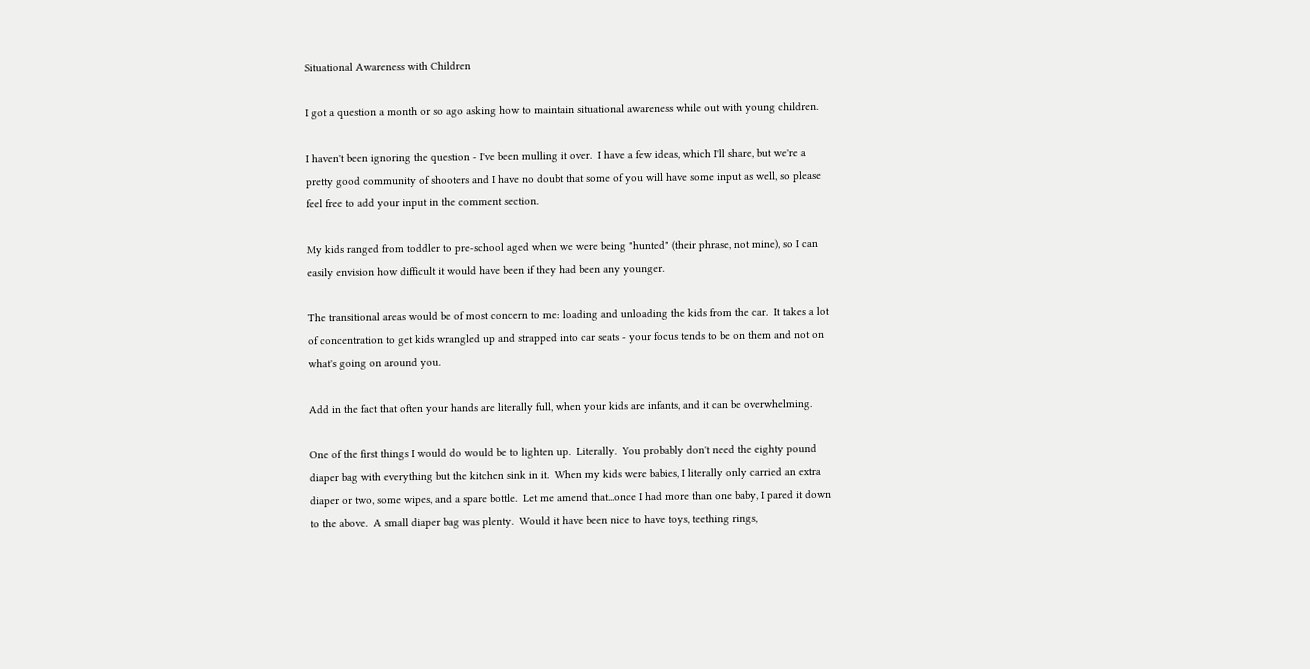Situational Awareness with Children

I got a question a month or so ago asking how to maintain situational awareness while out with young children.

I haven't been ignoring the question - I've been mulling it over.  I have a few ideas, which I'll share, but we're a pretty good community of shooters and I have no doubt that some of you will have some input as well, so please feel free to add your input in the comment section.

My kids ranged from toddler to pre-school aged when we were being "hunted" (their phrase, not mine), so I can easily envision how difficult it would have been if they had been any younger.

The transitional areas would be of most concern to me: loading and unloading the kids from the car.  It takes a lot of concentration to get kids wrangled up and strapped into car seats - your focus tends to be on them and not on what's going on around you.

Add in the fact that often your hands are literally full, when your kids are infants, and it can be overwhelming.

One of the first things I would do would be to lighten up.  Literally.  You probably don't need the eighty pound diaper bag with everything but the kitchen sink in it.  When my kids were babies, I literally only carried an extra diaper or two, some wipes, and a spare bottle.  Let me amend that...once I had more than one baby, I pared it down to the above.  A small diaper bag was plenty.  Would it have been nice to have toys, teething rings,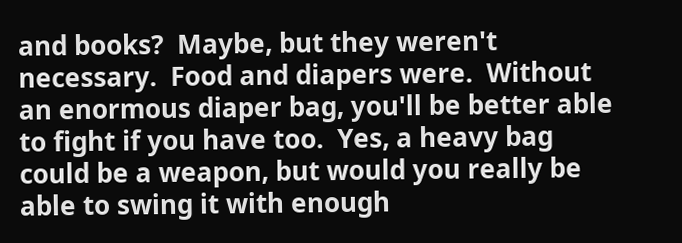and books?  Maybe, but they weren't necessary.  Food and diapers were.  Without an enormous diaper bag, you'll be better able to fight if you have too.  Yes, a heavy bag could be a weapon, but would you really be able to swing it with enough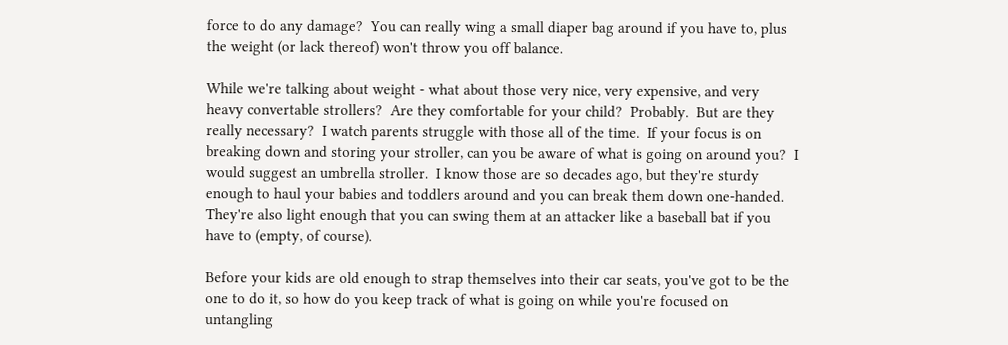force to do any damage?  You can really wing a small diaper bag around if you have to, plus the weight (or lack thereof) won't throw you off balance.

While we're talking about weight - what about those very nice, very expensive, and very heavy convertable strollers?  Are they comfortable for your child?  Probably.  But are they really necessary?  I watch parents struggle with those all of the time.  If your focus is on breaking down and storing your stroller, can you be aware of what is going on around you?  I would suggest an umbrella stroller.  I know those are so decades ago, but they're sturdy enough to haul your babies and toddlers around and you can break them down one-handed.  They're also light enough that you can swing them at an attacker like a baseball bat if you have to (empty, of course).

Before your kids are old enough to strap themselves into their car seats, you've got to be the one to do it, so how do you keep track of what is going on while you're focused on untangling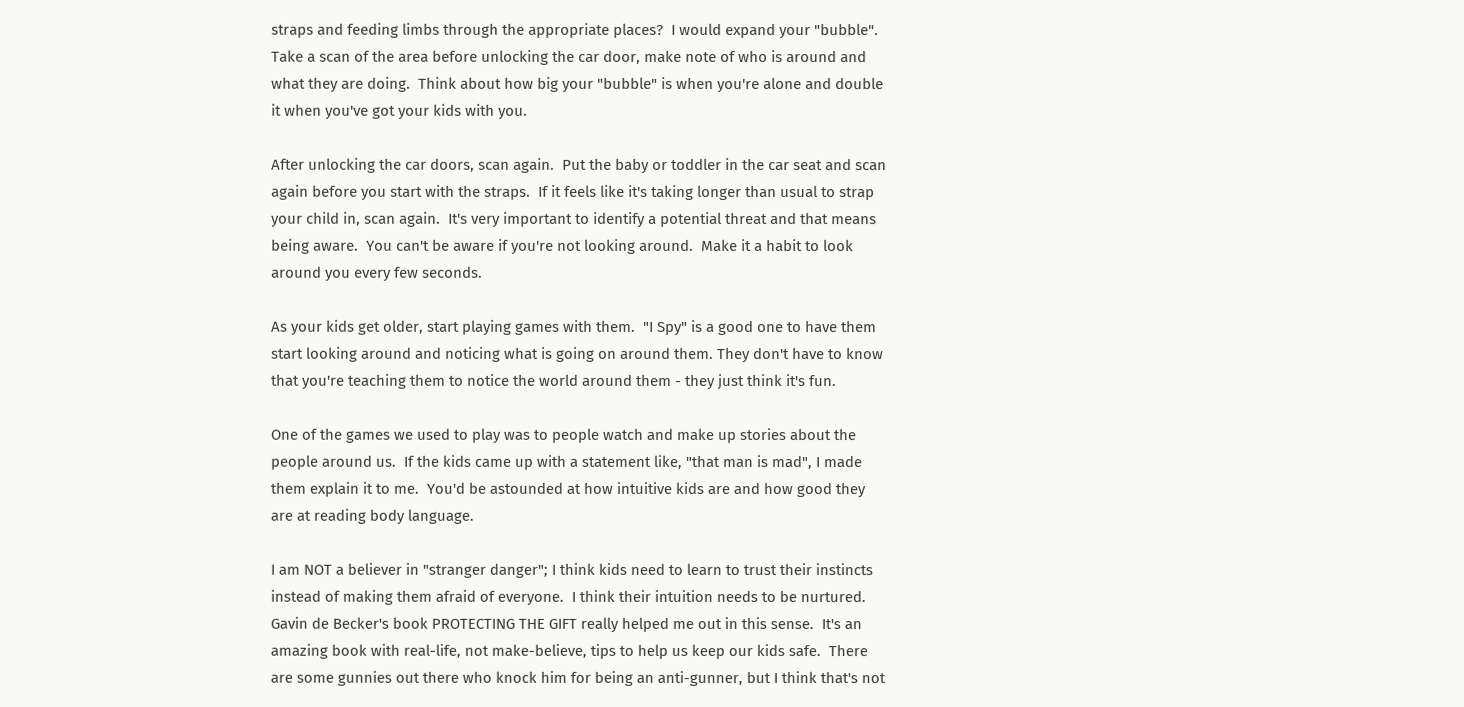straps and feeding limbs through the appropriate places?  I would expand your "bubble".  Take a scan of the area before unlocking the car door, make note of who is around and what they are doing.  Think about how big your "bubble" is when you're alone and double it when you've got your kids with you.

After unlocking the car doors, scan again.  Put the baby or toddler in the car seat and scan again before you start with the straps.  If it feels like it's taking longer than usual to strap your child in, scan again.  It's very important to identify a potential threat and that means being aware.  You can't be aware if you're not looking around.  Make it a habit to look around you every few seconds.

As your kids get older, start playing games with them.  "I Spy" is a good one to have them start looking around and noticing what is going on around them. They don't have to know that you're teaching them to notice the world around them - they just think it's fun.

One of the games we used to play was to people watch and make up stories about the people around us.  If the kids came up with a statement like, "that man is mad", I made them explain it to me.  You'd be astounded at how intuitive kids are and how good they are at reading body language.

I am NOT a believer in "stranger danger"; I think kids need to learn to trust their instincts instead of making them afraid of everyone.  I think their intuition needs to be nurtured.  Gavin de Becker's book PROTECTING THE GIFT really helped me out in this sense.  It's an amazing book with real-life, not make-believe, tips to help us keep our kids safe.  There are some gunnies out there who knock him for being an anti-gunner, but I think that's not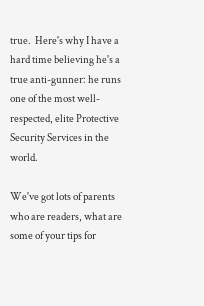true.  Here's why I have a hard time believing he's a true anti-gunner: he runs one of the most well-respected, elite Protective Security Services in the world.

We've got lots of parents who are readers, what are some of your tips for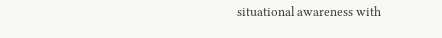situational awareness with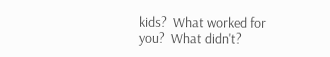kids?  What worked for you?  What didn't?